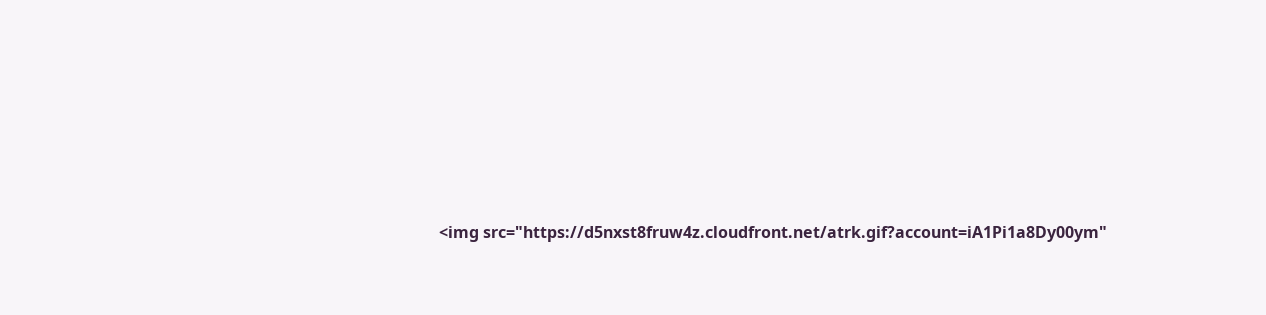<img src="https://d5nxst8fruw4z.cloudfront.net/atrk.gif?account=iA1Pi1a8Dy00ym"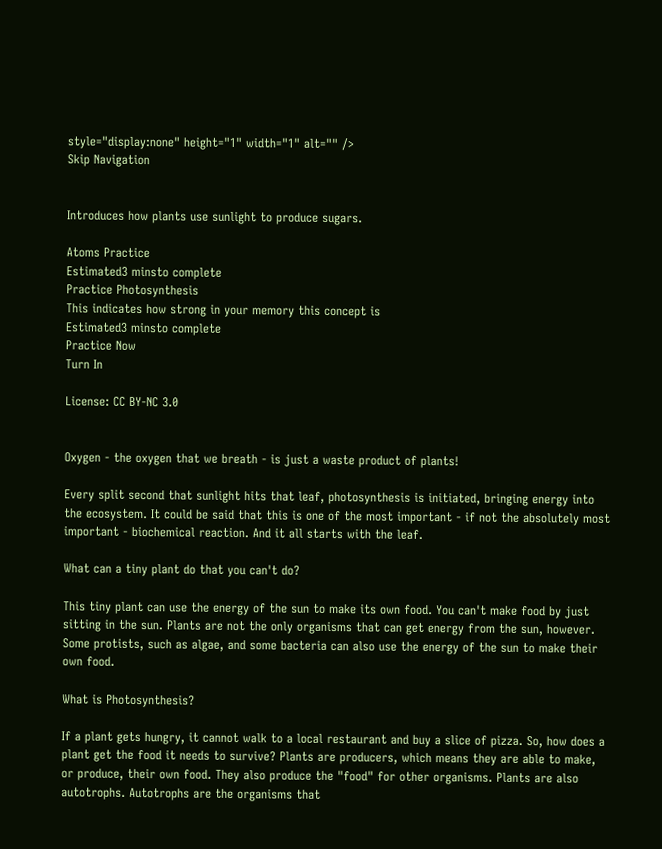style="display:none" height="1" width="1" alt="" />
Skip Navigation


Introduces how plants use sunlight to produce sugars.

Atoms Practice
Estimated3 minsto complete
Practice Photosynthesis
This indicates how strong in your memory this concept is
Estimated3 minsto complete
Practice Now
Turn In

License: CC BY-NC 3.0


Oxygen - the oxygen that we breath - is just a waste product of plants!

Every split second that sunlight hits that leaf, photosynthesis is initiated, bringing energy into the ecosystem. It could be said that this is one of the most important - if not the absolutely most important - biochemical reaction. And it all starts with the leaf.

What can a tiny plant do that you can't do?

This tiny plant can use the energy of the sun to make its own food. You can't make food by just sitting in the sun. Plants are not the only organisms that can get energy from the sun, however. Some protists, such as algae, and some bacteria can also use the energy of the sun to make their own food.

What is Photosynthesis?

If a plant gets hungry, it cannot walk to a local restaurant and buy a slice of pizza. So, how does a plant get the food it needs to survive? Plants are producers, which means they are able to make, or produce, their own food. They also produce the "food" for other organisms. Plants are also autotrophs. Autotrophs are the organisms that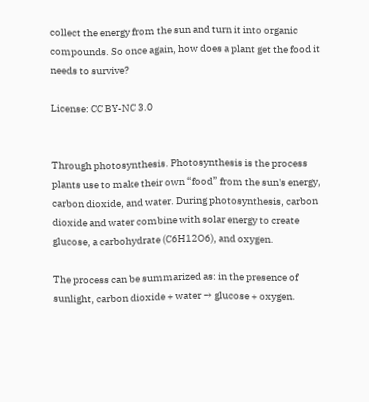collect the energy from the sun and turn it into organic compounds. So once again, how does a plant get the food it needs to survive?

License: CC BY-NC 3.0


Through photosynthesis. Photosynthesis is the process plants use to make their own “food” from the sun's energy, carbon dioxide, and water. During photosynthesis, carbon dioxide and water combine with solar energy to create glucose, a carbohydrate (C6H12O6), and oxygen.

The process can be summarized as: in the presence of sunlight, carbon dioxide + water → glucose + oxygen.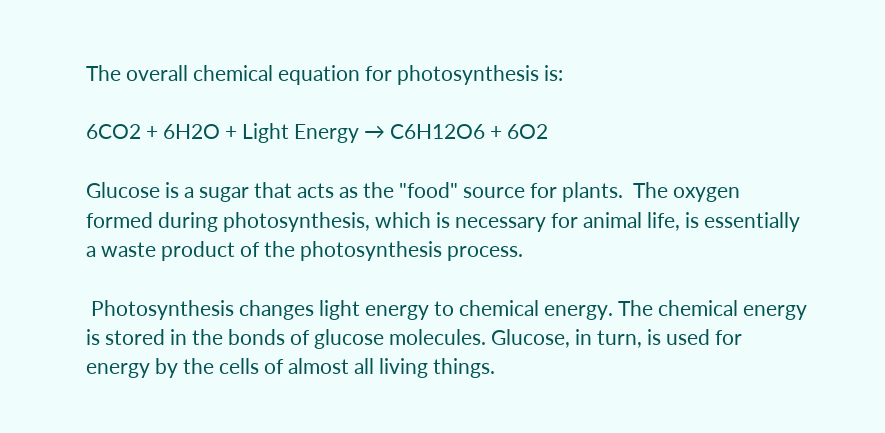The overall chemical equation for photosynthesis is:

6CO2 + 6H2O + Light Energy → C6H12O6 + 6O2

Glucose is a sugar that acts as the "food" source for plants.  The oxygen formed during photosynthesis, which is necessary for animal life, is essentially a waste product of the photosynthesis process.

 Photosynthesis changes light energy to chemical energy. The chemical energy is stored in the bonds of glucose molecules. Glucose, in turn, is used for energy by the cells of almost all living things.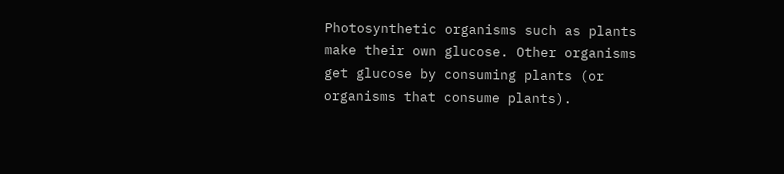Photosynthetic organisms such as plants make their own glucose. Other organisms get glucose by consuming plants (or organisms that consume plants).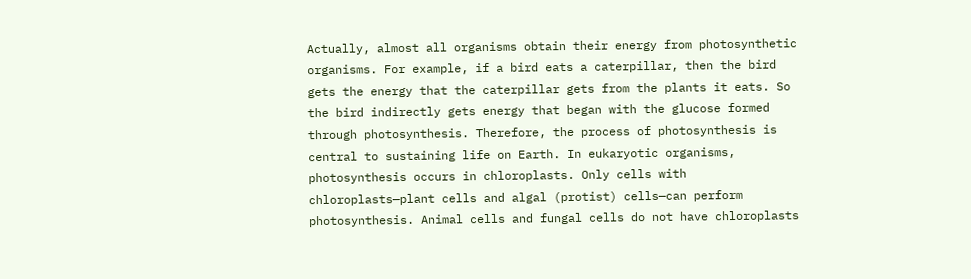Actually, almost all organisms obtain their energy from photosynthetic organisms. For example, if a bird eats a caterpillar, then the bird gets the energy that the caterpillar gets from the plants it eats. So the bird indirectly gets energy that began with the glucose formed through photosynthesis. Therefore, the process of photosynthesis is central to sustaining life on Earth. In eukaryotic organisms, photosynthesis occurs in chloroplasts. Only cells with chloroplasts—plant cells and algal (protist) cells—can perform photosynthesis. Animal cells and fungal cells do not have chloroplasts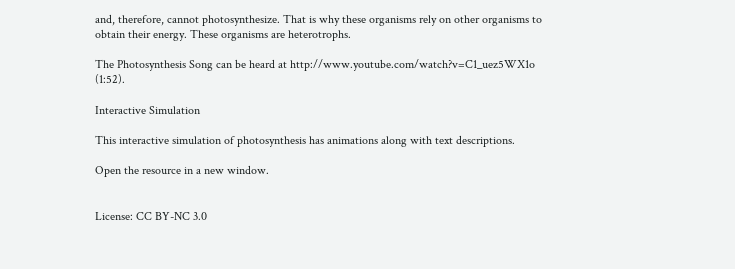and, therefore, cannot photosynthesize. That is why these organisms rely on other organisms to obtain their energy. These organisms are heterotrophs.

The Photosynthesis Song can be heard at http://www.youtube.com/watch?v=C1_uez5WX1o (1:52).

Interactive Simulation

This interactive simulation of photosynthesis has animations along with text descriptions.

Open the resource in a new window.


License: CC BY-NC 3.0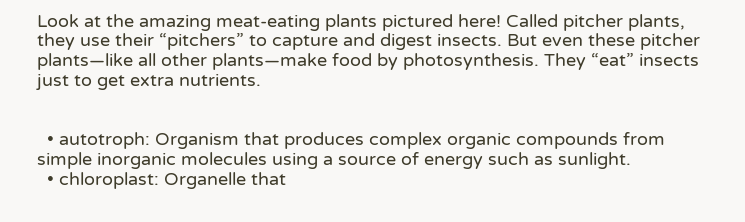Look at the amazing meat-eating plants pictured here! Called pitcher plants, they use their “pitchers” to capture and digest insects. But even these pitcher plants—like all other plants—make food by photosynthesis. They “eat” insects just to get extra nutrients.


  • autotroph: Organism that produces complex organic compounds from simple inorganic molecules using a source of energy such as sunlight.
  • chloroplast: Organelle that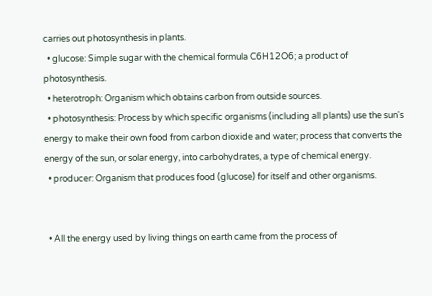carries out photosynthesis in plants.
  • glucose: Simple sugar with the chemical formula C6H12O6; a product of photosynthesis.
  • heterotroph: Organism which obtains carbon from outside sources.
  • photosynthesis: Process by which specific organisms (including all plants) use the sun's energy to make their own food from carbon dioxide and water; process that converts the energy of the sun, or solar energy, into carbohydrates, a type of chemical energy.
  • producer: Organism that produces food (glucose) for itself and other organisms.


  • All the energy used by living things on earth came from the process of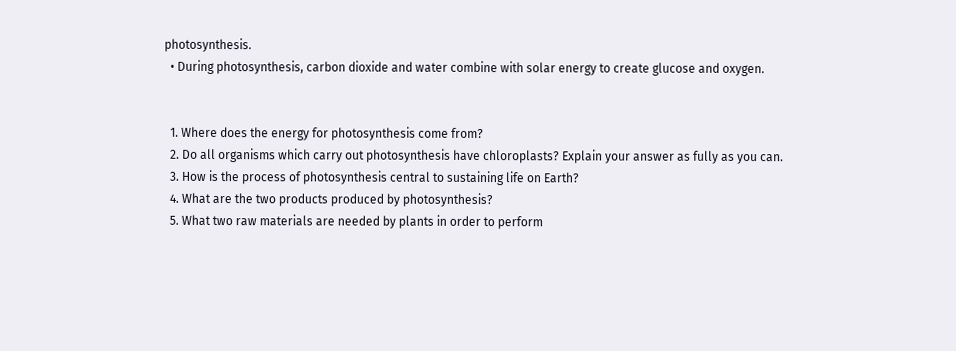photosynthesis.
  • During photosynthesis, carbon dioxide and water combine with solar energy to create glucose and oxygen.


  1. Where does the energy for photosynthesis come from?
  2. Do all organisms which carry out photosynthesis have chloroplasts? Explain your answer as fully as you can.
  3. How is the process of photosynthesis central to sustaining life on Earth?
  4. What are the two products produced by photosynthesis?
  5. What two raw materials are needed by plants in order to perform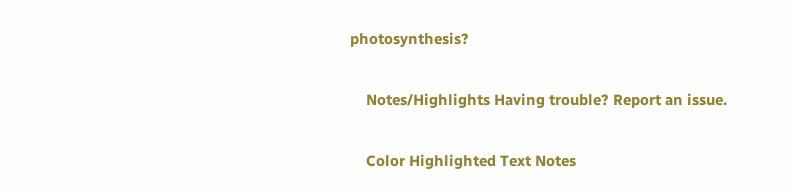photosynthesis?

    Notes/Highlights Having trouble? Report an issue.

    Color Highlighted Text Notes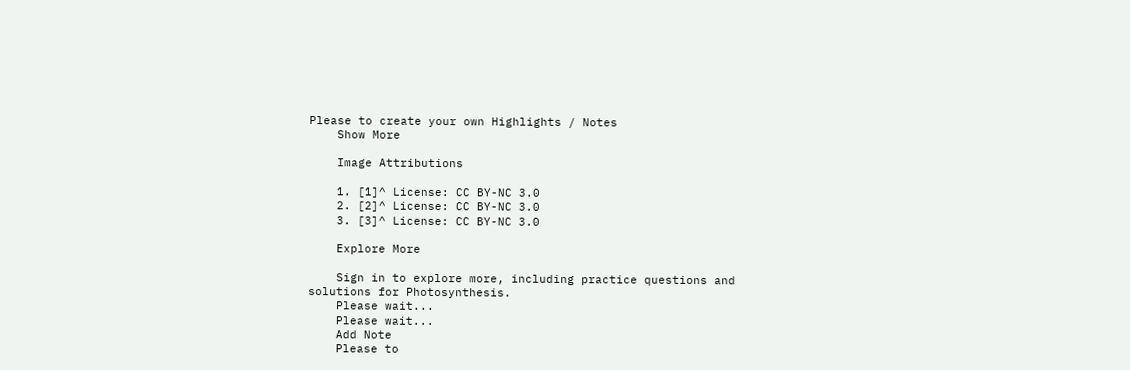Please to create your own Highlights / Notes
    Show More

    Image Attributions

    1. [1]^ License: CC BY-NC 3.0
    2. [2]^ License: CC BY-NC 3.0
    3. [3]^ License: CC BY-NC 3.0

    Explore More

    Sign in to explore more, including practice questions and solutions for Photosynthesis.
    Please wait...
    Please wait...
    Add Note
    Please to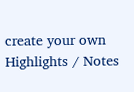create your own Highlights / Notes